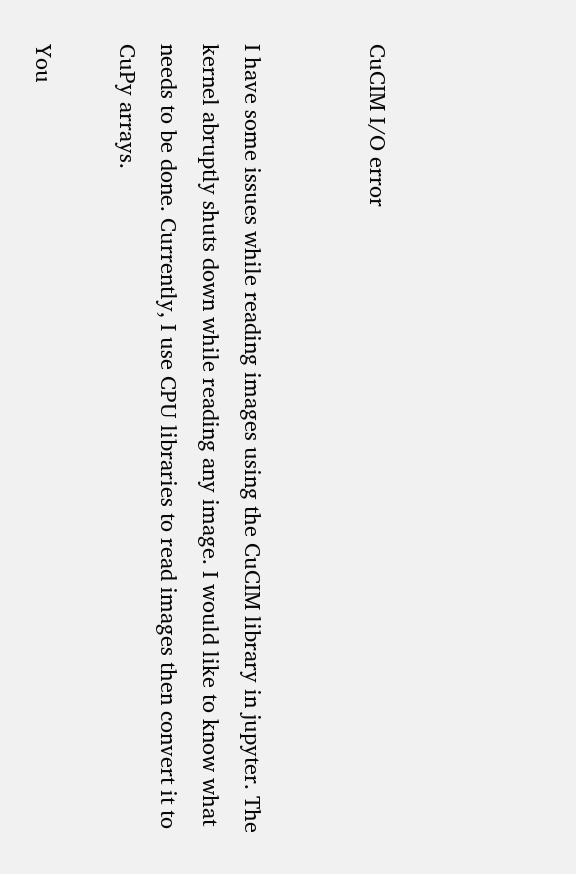CuCIM I/O error


I have some issues while reading images using the CuCIM library in jupyter. The kernel abruptly shuts down while reading any image. I would like to know what needs to be done. Currently, I use CPU libraries to read images then convert it to CuPy arrays.

You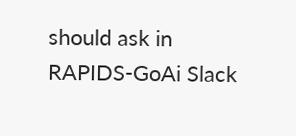should ask in RAPIDS-GoAi Slack